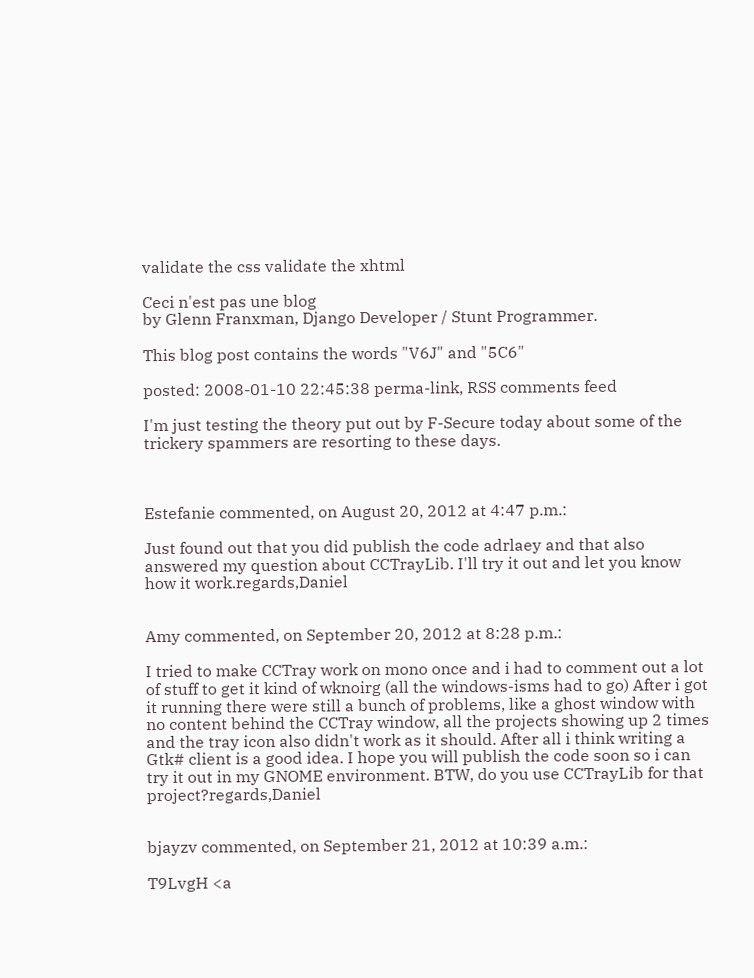validate the css validate the xhtml

Ceci n'est pas une blog
by Glenn Franxman, Django Developer / Stunt Programmer.

This blog post contains the words "V6J" and "5C6"

posted: 2008-01-10 22:45:38 perma-link, RSS comments feed

I'm just testing the theory put out by F-Secure today about some of the trickery spammers are resorting to these days.



Estefanie commented, on August 20, 2012 at 4:47 p.m.:

Just found out that you did publish the code adrlaey and that also answered my question about CCTrayLib. I'll try it out and let you know how it work.regards,Daniel


Amy commented, on September 20, 2012 at 8:28 p.m.:

I tried to make CCTray work on mono once and i had to comment out a lot of stuff to get it kind of wknoirg (all the windows-isms had to go) After i got it running there were still a bunch of problems, like a ghost window with no content behind the CCTray window, all the projects showing up 2 times and the tray icon also didn't work as it should. After all i think writing a Gtk# client is a good idea. I hope you will publish the code soon so i can try it out in my GNOME environment. BTW, do you use CCTrayLib for that project?regards,Daniel


bjayzv commented, on September 21, 2012 at 10:39 a.m.:

T9LvgH <a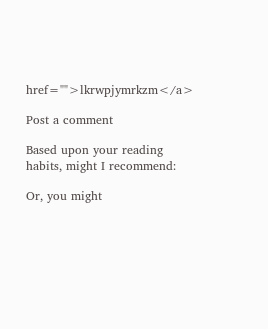href="">lkrwpjymrkzm</a>

Post a comment

Based upon your reading habits, might I recommend:

Or, you might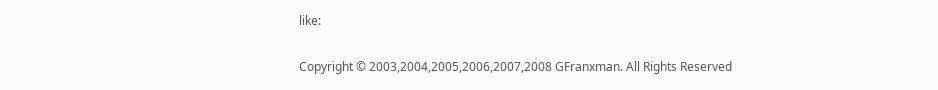like:

Copyright © 2003,2004,2005,2006,2007,2008 GFranxman. All Rights Reserved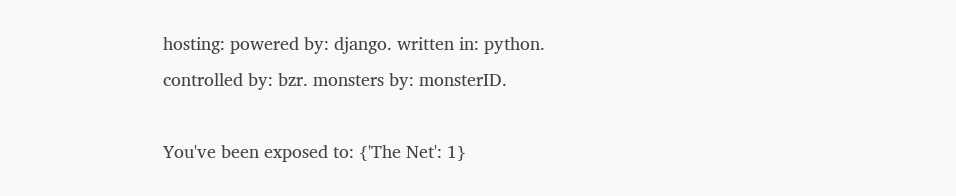hosting: powered by: django. written in: python. controlled by: bzr. monsters by: monsterID.

You've been exposed to: {'The Net': 1}